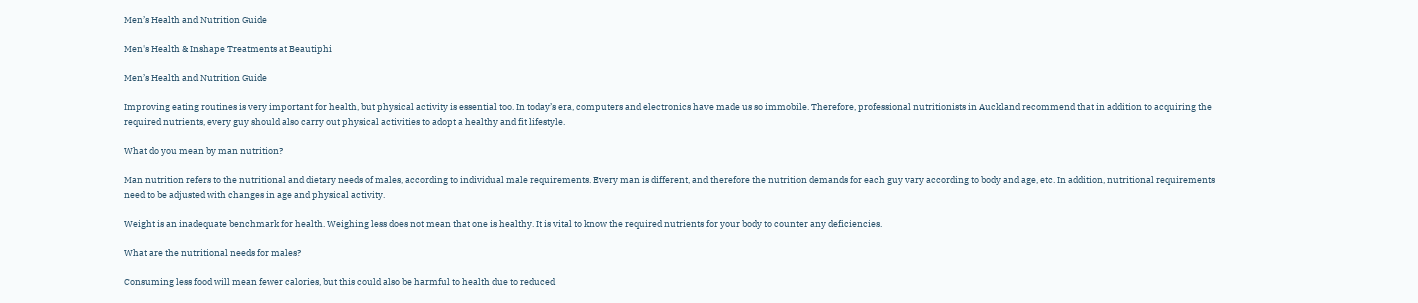Men’s Health and Nutrition Guide

Men's Health & Inshape Treatments at Beautiphi

Men’s Health and Nutrition Guide

Improving eating routines is very important for health, but physical activity is essential too. In today’s era, computers and electronics have made us so immobile. Therefore, professional nutritionists in Auckland recommend that in addition to acquiring the required nutrients, every guy should also carry out physical activities to adopt a healthy and fit lifestyle.

What do you mean by man nutrition?

Man nutrition refers to the nutritional and dietary needs of males, according to individual male requirements. Every man is different, and therefore the nutrition demands for each guy vary according to body and age, etc. In addition, nutritional requirements need to be adjusted with changes in age and physical activity.

Weight is an inadequate benchmark for health. Weighing less does not mean that one is healthy. It is vital to know the required nutrients for your body to counter any deficiencies.

What are the nutritional needs for males?

Consuming less food will mean fewer calories, but this could also be harmful to health due to reduced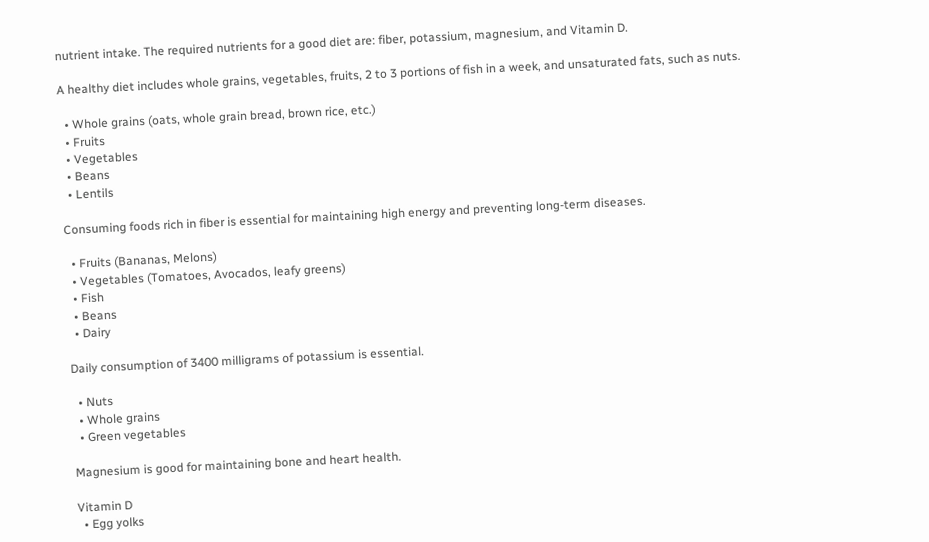nutrient intake. The required nutrients for a good diet are: fiber, potassium, magnesium, and Vitamin D.

A healthy diet includes whole grains, vegetables, fruits, 2 to 3 portions of fish in a week, and unsaturated fats, such as nuts.

  • Whole grains (oats, whole grain bread, brown rice, etc.)
  • Fruits
  • Vegetables
  • Beans
  • Lentils

Consuming foods rich in fiber is essential for maintaining high energy and preventing long-term diseases.

  • Fruits (Bananas, Melons)
  • Vegetables (Tomatoes, Avocados, leafy greens)
  • Fish
  • Beans
  • Dairy

Daily consumption of 3400 milligrams of potassium is essential.

  • Nuts
  • Whole grains
  • Green vegetables

Magnesium is good for maintaining bone and heart health.

Vitamin D
  • Egg yolks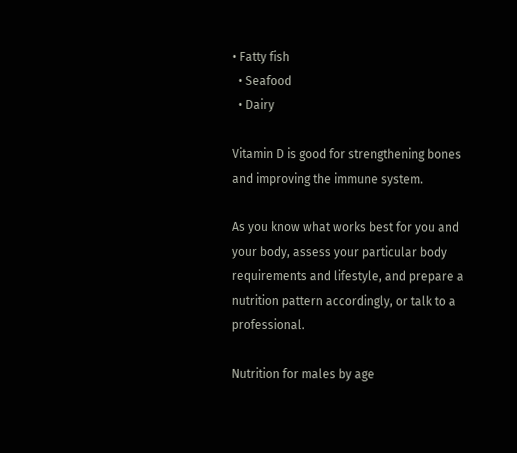• Fatty fish
  • Seafood
  • Dairy

Vitamin D is good for strengthening bones and improving the immune system.

As you know what works best for you and your body, assess your particular body requirements and lifestyle, and prepare a nutrition pattern accordingly, or talk to a professional.

Nutrition for males by age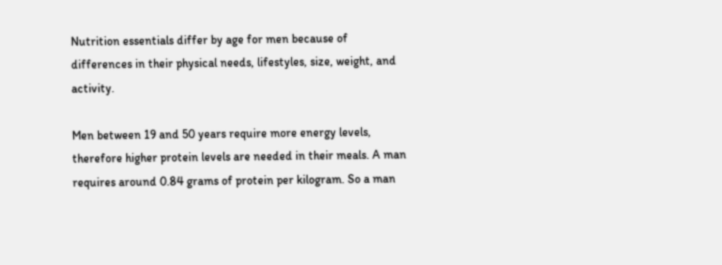Nutrition essentials differ by age for men because of differences in their physical needs, lifestyles, size, weight, and activity.

Men between 19 and 50 years require more energy levels, therefore higher protein levels are needed in their meals. A man requires around 0.84 grams of protein per kilogram. So a man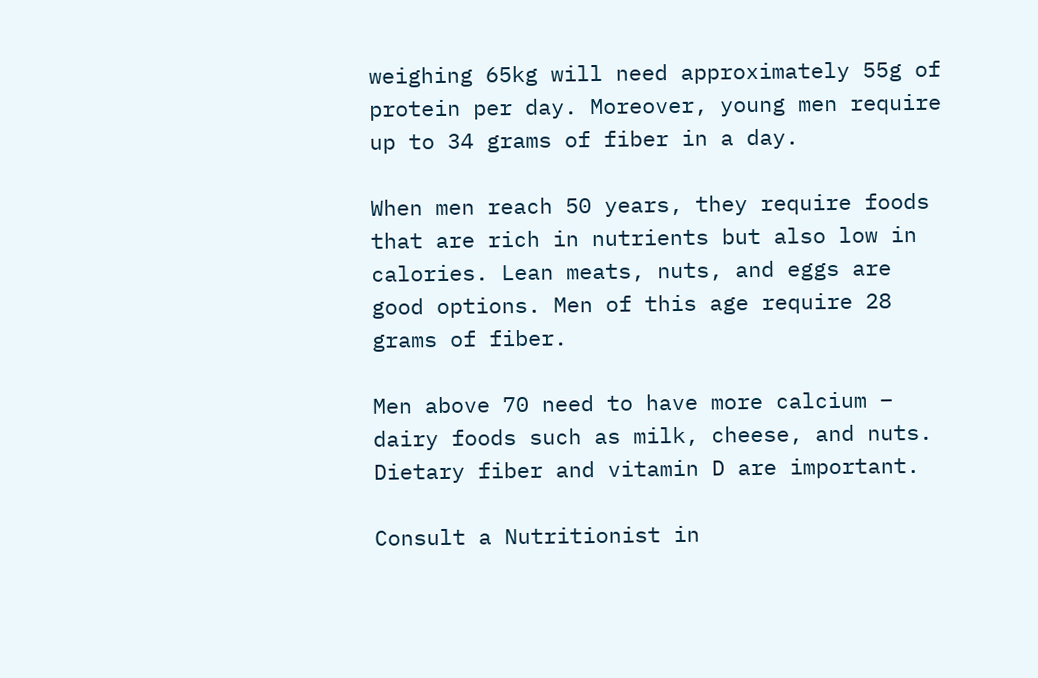weighing 65kg will need approximately 55g of protein per day. Moreover, young men require up to 34 grams of fiber in a day.

When men reach 50 years, they require foods that are rich in nutrients but also low in calories. Lean meats, nuts, and eggs are good options. Men of this age require 28 grams of fiber.

Men above 70 need to have more calcium – dairy foods such as milk, cheese, and nuts. Dietary fiber and vitamin D are important.

Consult a Nutritionist in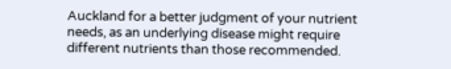Auckland for a better judgment of your nutrient needs, as an underlying disease might require different nutrients than those recommended.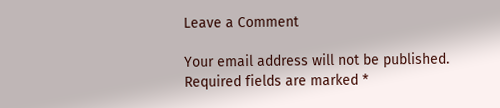Leave a Comment

Your email address will not be published. Required fields are marked *